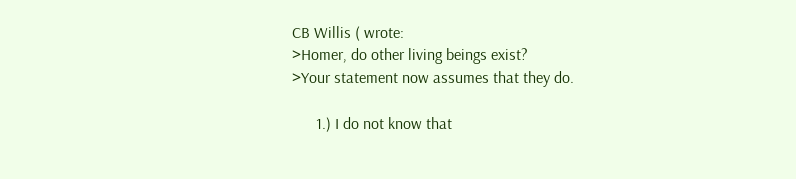CB Willis ( wrote:
>Homer, do other living beings exist?
>Your statement now assumes that they do.

      1.) I do not know that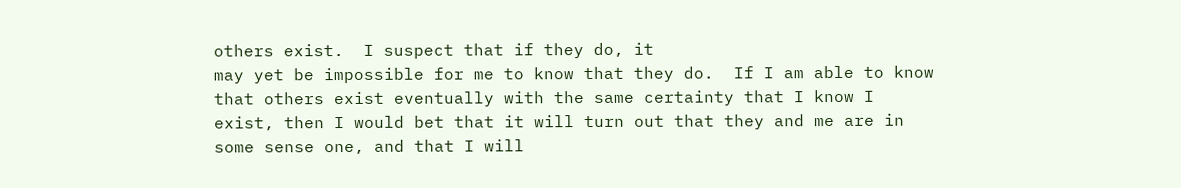others exist.  I suspect that if they do, it
may yet be impossible for me to know that they do.  If I am able to know
that others exist eventually with the same certainty that I know I
exist, then I would bet that it will turn out that they and me are in
some sense one, and that I will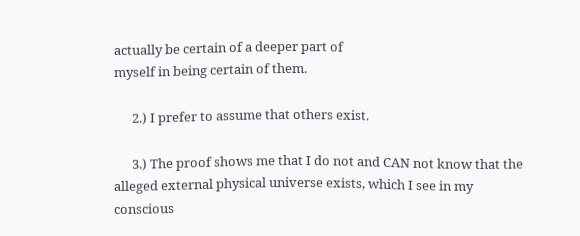actually be certain of a deeper part of
myself in being certain of them.

      2.) I prefer to assume that others exist.

      3.) The proof shows me that I do not and CAN not know that the
alleged external physical universe exists, which I see in my conscious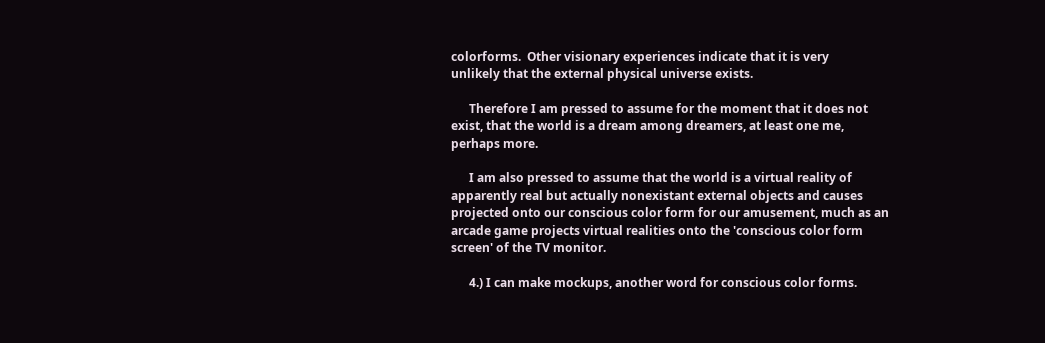colorforms.  Other visionary experiences indicate that it is very
unlikely that the external physical universe exists.

      Therefore I am pressed to assume for the moment that it does not
exist, that the world is a dream among dreamers, at least one me,
perhaps more.

      I am also pressed to assume that the world is a virtual reality of
apparently real but actually nonexistant external objects and causes
projected onto our conscious color form for our amusement, much as an
arcade game projects virtual realities onto the 'conscious color form
screen' of the TV monitor.

      4.) I can make mockups, another word for conscious color forms.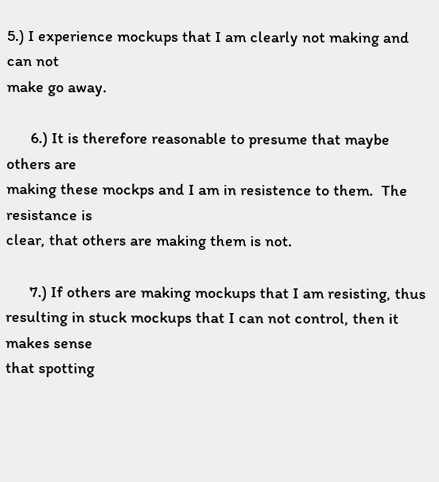5.) I experience mockups that I am clearly not making and can not
make go away.

      6.) It is therefore reasonable to presume that maybe others are
making these mockps and I am in resistence to them.  The resistance is
clear, that others are making them is not.

      7.) If others are making mockups that I am resisting, thus
resulting in stuck mockups that I can not control, then it makes sense
that spotting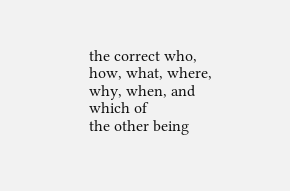the correct who, how, what, where, why, when, and which of
the other being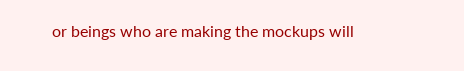or beings who are making the mockups will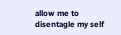allow me to
disentagle my self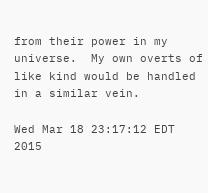from their power in my universe.  My own overts of
like kind would be handled in a similar vein.

Wed Mar 18 23:17:12 EDT 2015